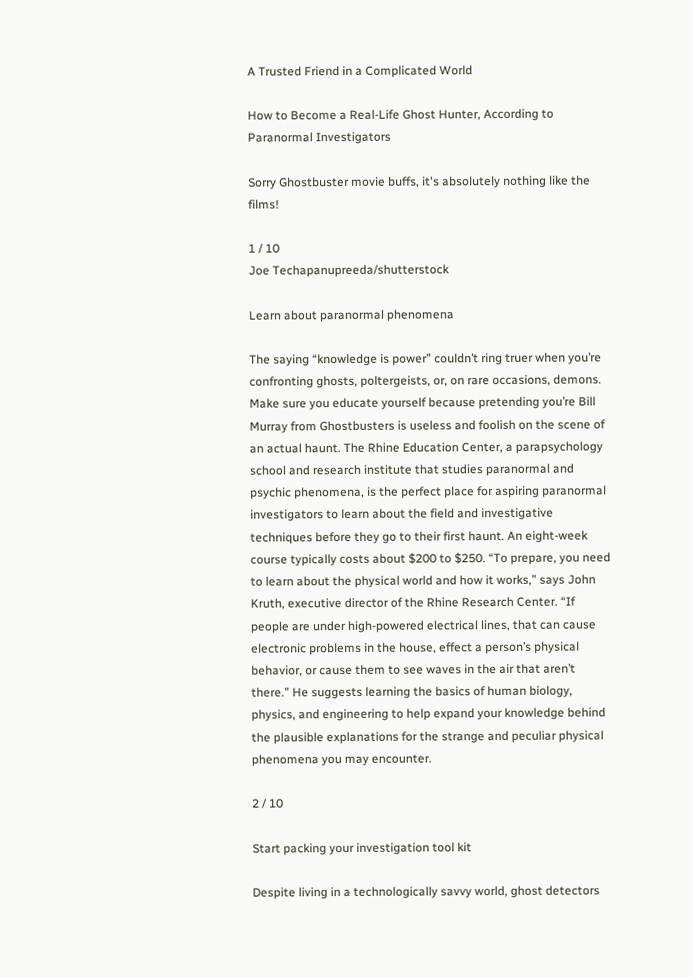A Trusted Friend in a Complicated World

How to Become a Real-Life Ghost Hunter, According to Paranormal Investigators

Sorry Ghostbuster movie buffs, it's absolutely nothing like the films!

1 / 10
Joe Techapanupreeda/shutterstock

Learn about paranormal phenomena

The saying “knowledge is power” couldn’t ring truer when you’re confronting ghosts, poltergeists, or, on rare occasions, demons. Make sure you educate yourself because pretending you’re Bill Murray from Ghostbusters is useless and foolish on the scene of an actual haunt. The Rhine Education Center, a parapsychology school and research institute that studies paranormal and psychic phenomena, is the perfect place for aspiring paranormal investigators to learn about the field and investigative techniques before they go to their first haunt. An eight-week course typically costs about $200 to $250. “To prepare, you need to learn about the physical world and how it works,” says John Kruth, executive director of the Rhine Research Center. “If people are under high-powered electrical lines, that can cause electronic problems in the house, effect a person’s physical behavior, or cause them to see waves in the air that aren’t there.” He suggests learning the basics of human biology, physics, and engineering to help expand your knowledge behind the plausible explanations for the strange and peculiar physical phenomena you may encounter.

2 / 10

Start packing your investigation tool kit

Despite living in a technologically savvy world, ghost detectors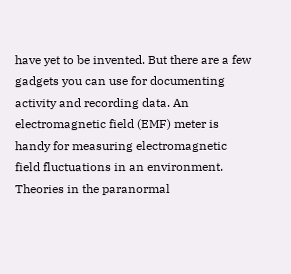have yet to be invented. But there are a few gadgets you can use for documenting activity and recording data. An electromagnetic field (EMF) meter is handy for measuring electromagnetic field fluctuations in an environment. Theories in the paranormal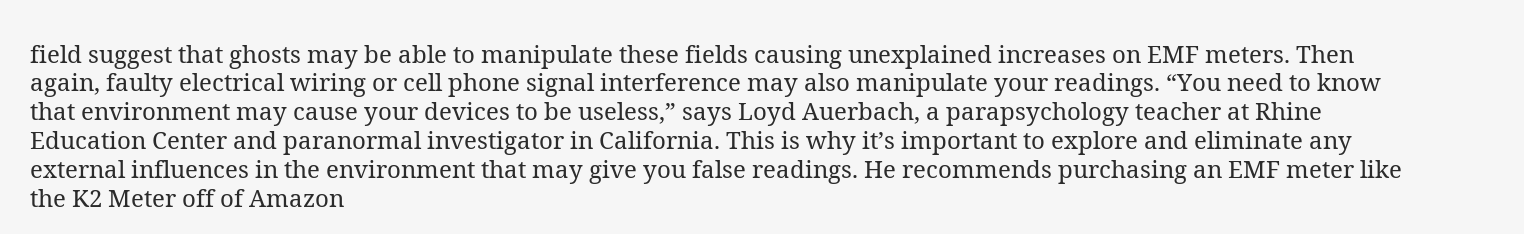field suggest that ghosts may be able to manipulate these fields causing unexplained increases on EMF meters. Then again, faulty electrical wiring or cell phone signal interference may also manipulate your readings. “You need to know that environment may cause your devices to be useless,” says Loyd Auerbach, a parapsychology teacher at Rhine Education Center and paranormal investigator in California. This is why it’s important to explore and eliminate any external influences in the environment that may give you false readings. He recommends purchasing an EMF meter like the K2 Meter off of Amazon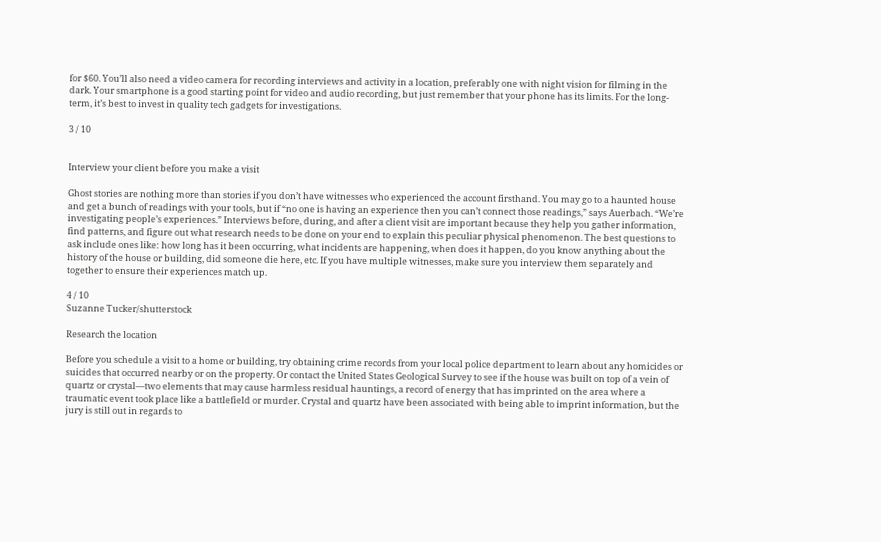for $60. You’ll also need a video camera for recording interviews and activity in a location, preferably one with night vision for filming in the dark. Your smartphone is a good starting point for video and audio recording, but just remember that your phone has its limits. For the long-term, it’s best to invest in quality tech gadgets for investigations.

3 / 10


Interview your client before you make a visit

Ghost stories are nothing more than stories if you don’t have witnesses who experienced the account firsthand. You may go to a haunted house and get a bunch of readings with your tools, but if “no one is having an experience then you can’t connect those readings,” says Auerbach. “We’re investigating people’s experiences.” Interviews before, during, and after a client visit are important because they help you gather information, find patterns, and figure out what research needs to be done on your end to explain this peculiar physical phenomenon. The best questions to ask include ones like: how long has it been occurring, what incidents are happening, when does it happen, do you know anything about the history of the house or building, did someone die here, etc. If you have multiple witnesses, make sure you interview them separately and together to ensure their experiences match up.

4 / 10
Suzanne Tucker/shutterstock

Research the location

Before you schedule a visit to a home or building, try obtaining crime records from your local police department to learn about any homicides or suicides that occurred nearby or on the property. Or contact the United States Geological Survey to see if the house was built on top of a vein of quartz or crystal—two elements that may cause harmless residual hauntings, a record of energy that has imprinted on the area where a traumatic event took place like a battlefield or murder. Crystal and quartz have been associated with being able to imprint information, but the jury is still out in regards to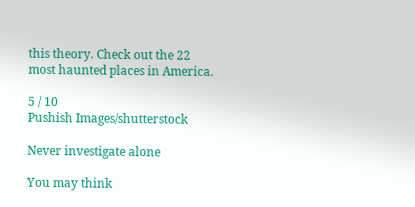this theory. Check out the 22 most haunted places in America.

5 / 10
Pushish Images/shutterstock

Never investigate alone

You may think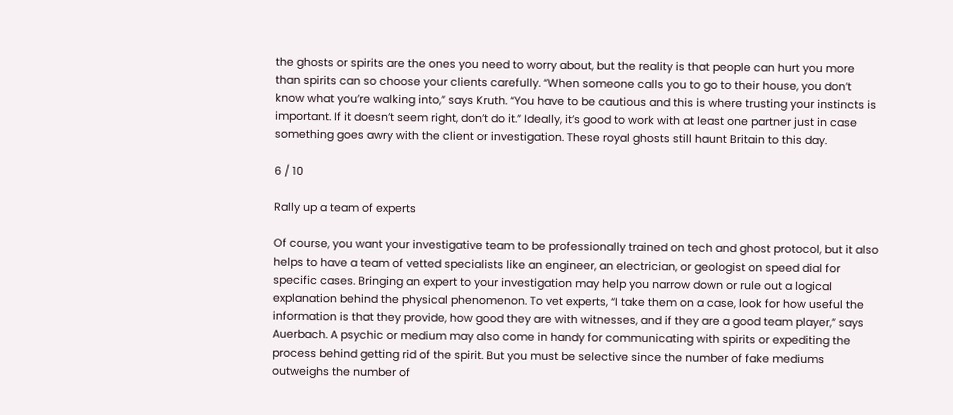the ghosts or spirits are the ones you need to worry about, but the reality is that people can hurt you more than spirits can so choose your clients carefully. “When someone calls you to go to their house, you don’t know what you’re walking into,” says Kruth. “You have to be cautious and this is where trusting your instincts is important. If it doesn’t seem right, don’t do it.” Ideally, it’s good to work with at least one partner just in case something goes awry with the client or investigation. These royal ghosts still haunt Britain to this day.

6 / 10

Rally up a team of experts

Of course, you want your investigative team to be professionally trained on tech and ghost protocol, but it also helps to have a team of vetted specialists like an engineer, an electrician, or geologist on speed dial for specific cases. Bringing an expert to your investigation may help you narrow down or rule out a logical explanation behind the physical phenomenon. To vet experts, “I take them on a case, look for how useful the information is that they provide, how good they are with witnesses, and if they are a good team player,” says Auerbach. A psychic or medium may also come in handy for communicating with spirits or expediting the process behind getting rid of the spirit. But you must be selective since the number of fake mediums outweighs the number of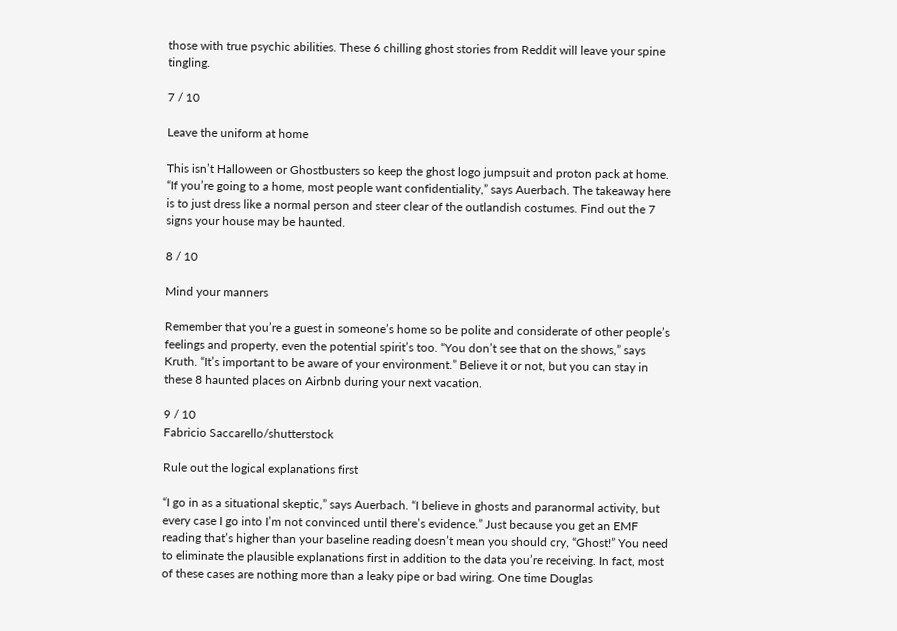those with true psychic abilities. These 6 chilling ghost stories from Reddit will leave your spine tingling.

7 / 10

Leave the uniform at home

This isn’t Halloween or Ghostbusters so keep the ghost logo jumpsuit and proton pack at home. “If you’re going to a home, most people want confidentiality,” says Auerbach. The takeaway here is to just dress like a normal person and steer clear of the outlandish costumes. Find out the 7 signs your house may be haunted.

8 / 10

Mind your manners

Remember that you’re a guest in someone’s home so be polite and considerate of other people’s feelings and property, even the potential spirit’s too. “You don’t see that on the shows,” says Kruth. “It’s important to be aware of your environment.” Believe it or not, but you can stay in these 8 haunted places on Airbnb during your next vacation.

9 / 10
Fabricio Saccarello/shutterstock

Rule out the logical explanations first

“I go in as a situational skeptic,” says Auerbach. “I believe in ghosts and paranormal activity, but every case I go into I’m not convinced until there’s evidence.” Just because you get an EMF reading that’s higher than your baseline reading doesn’t mean you should cry, “Ghost!” You need to eliminate the plausible explanations first in addition to the data you’re receiving. In fact, most of these cases are nothing more than a leaky pipe or bad wiring. One time Douglas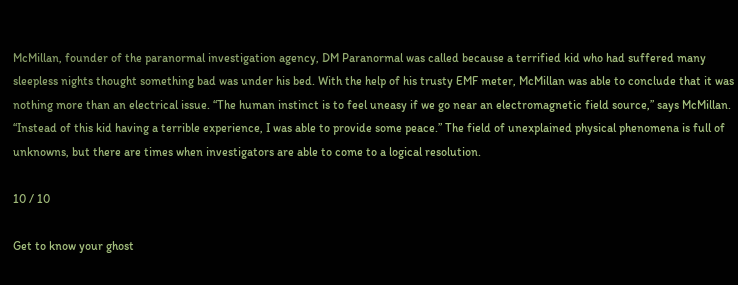McMillan, founder of the paranormal investigation agency, DM Paranormal was called because a terrified kid who had suffered many sleepless nights thought something bad was under his bed. With the help of his trusty EMF meter, McMillan was able to conclude that it was nothing more than an electrical issue. “The human instinct is to feel uneasy if we go near an electromagnetic field source,” says McMillan. “Instead of this kid having a terrible experience, I was able to provide some peace.” The field of unexplained physical phenomena is full of unknowns, but there are times when investigators are able to come to a logical resolution.

10 / 10

Get to know your ghost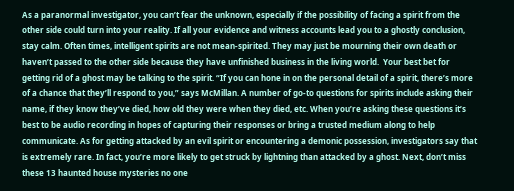As a paranormal investigator, you can’t fear the unknown, especially if the possibility of facing a spirit from the other side could turn into your reality. If all your evidence and witness accounts lead you to a ghostly conclusion, stay calm. Often times, intelligent spirits are not mean-spirited. They may just be mourning their own death or haven’t passed to the other side because they have unfinished business in the living world.  Your best bet for getting rid of a ghost may be talking to the spirit. “If you can hone in on the personal detail of a spirit, there’s more of a chance that they’ll respond to you,” says McMillan. A number of go-to questions for spirits include asking their name, if they know they’ve died, how old they were when they died, etc. When you’re asking these questions it’s best to be audio recording in hopes of capturing their responses or bring a trusted medium along to help communicate. As for getting attacked by an evil spirit or encountering a demonic possession, investigators say that is extremely rare. In fact, you’re more likely to get struck by lightning than attacked by a ghost. Next, don’t miss these 13 haunted house mysteries no one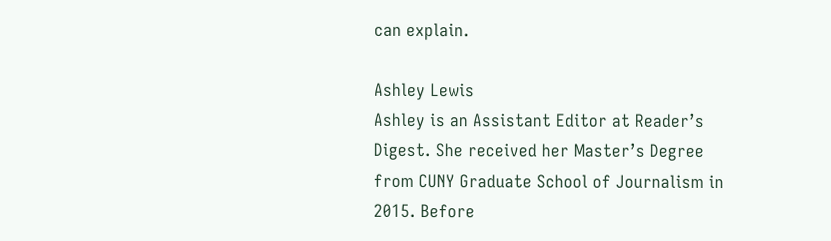can explain.

Ashley Lewis
Ashley is an Assistant Editor at Reader’s Digest. She received her Master’s Degree from CUNY Graduate School of Journalism in 2015. Before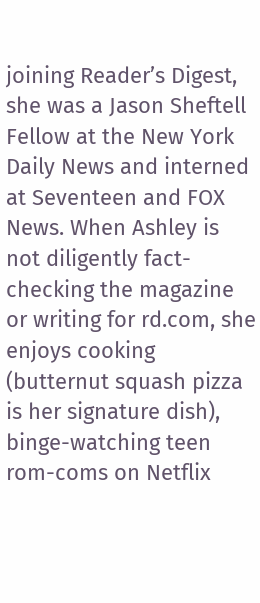joining Reader’s Digest, she was a Jason Sheftell Fellow at the New York Daily News and interned at Seventeen and FOX News. When Ashley is not diligently fact-checking the magazine or writing for rd.com, she enjoys cooking (butternut squash pizza is her signature dish), binge-watching teen rom-coms on Netflix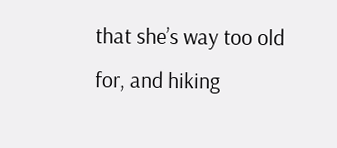that she’s way too old for, and hiking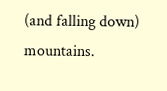(and falling down) mountains.